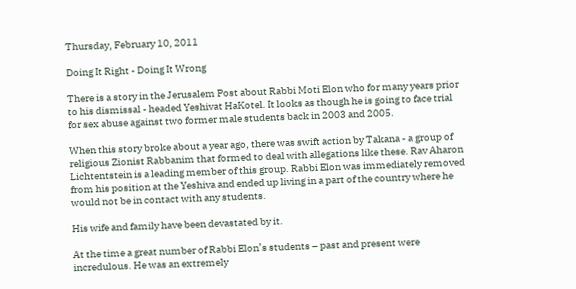Thursday, February 10, 2011

Doing It Right - Doing It Wrong

There is a story in the Jerusalem Post about Rabbi Moti Elon who for many years prior to his dismissal - headed Yeshivat HaKotel. It looks as though he is going to face trial for sex abuse against two former male students back in 2003 and 2005.

When this story broke about a year ago, there was swift action by Takana - a group of religious Zionist Rabbanim that formed to deal with allegations like these. Rav Aharon Lichtentstein is a leading member of this group. Rabbi Elon was immediately removed from his position at the Yeshiva and ended up living in a part of the country where he would not be in contact with any students.

His wife and family have been devastated by it.

At the time a great number of Rabbi Elon’s students – past and present were incredulous. He was an extremely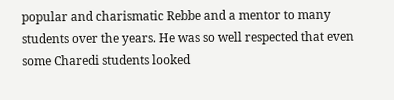popular and charismatic Rebbe and a mentor to many students over the years. He was so well respected that even some Charedi students looked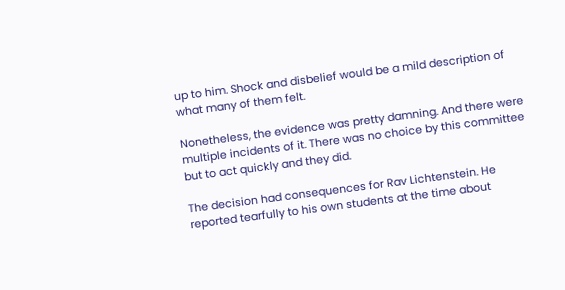up to him. Shock and disbelief would be a mild description of what many of them felt.

Nonetheless, the evidence was pretty damning. And there were multiple incidents of it. There was no choice by this committee but to act quickly and they did.

The decision had consequences for Rav Lichtenstein. He reported tearfully to his own students at the time about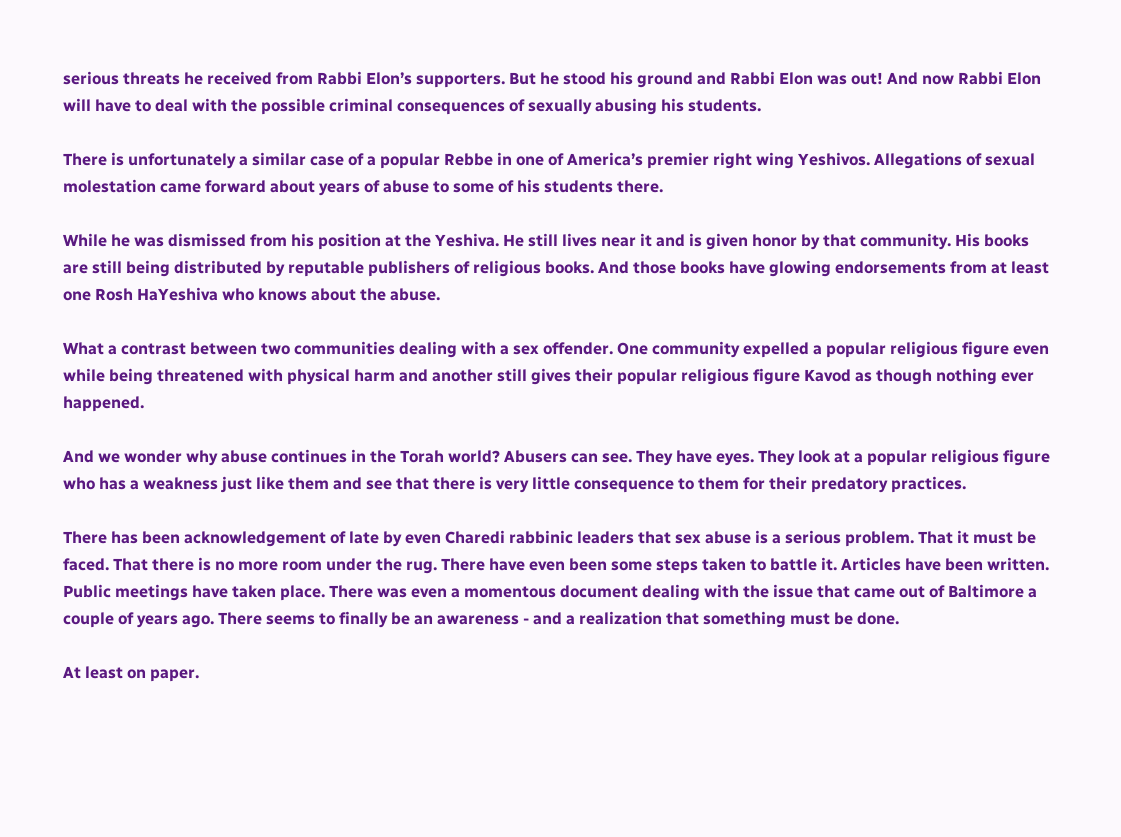serious threats he received from Rabbi Elon’s supporters. But he stood his ground and Rabbi Elon was out! And now Rabbi Elon will have to deal with the possible criminal consequences of sexually abusing his students.

There is unfortunately a similar case of a popular Rebbe in one of America’s premier right wing Yeshivos. Allegations of sexual molestation came forward about years of abuse to some of his students there.

While he was dismissed from his position at the Yeshiva. He still lives near it and is given honor by that community. His books are still being distributed by reputable publishers of religious books. And those books have glowing endorsements from at least one Rosh HaYeshiva who knows about the abuse.

What a contrast between two communities dealing with a sex offender. One community expelled a popular religious figure even while being threatened with physical harm and another still gives their popular religious figure Kavod as though nothing ever happened.

And we wonder why abuse continues in the Torah world? Abusers can see. They have eyes. They look at a popular religious figure who has a weakness just like them and see that there is very little consequence to them for their predatory practices.

There has been acknowledgement of late by even Charedi rabbinic leaders that sex abuse is a serious problem. That it must be faced. That there is no more room under the rug. There have even been some steps taken to battle it. Articles have been written. Public meetings have taken place. There was even a momentous document dealing with the issue that came out of Baltimore a couple of years ago. There seems to finally be an awareness - and a realization that something must be done.

At least on paper.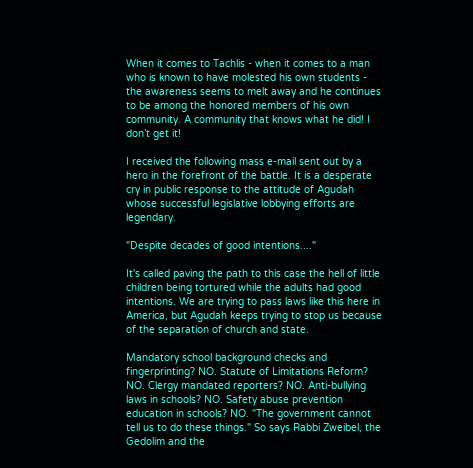When it comes to Tachlis - when it comes to a man who is known to have molested his own students - the awareness seems to melt away and he continues to be among the honored members of his own community. A community that knows what he did! I don’t get it!

I received the following mass e-mail sent out by a hero in the forefront of the battle. It is a desperate cry in public response to the attitude of Agudah whose successful legislative lobbying efforts are legendary.

"Despite decades of good intentions...."

It's called paving the path to this case the hell of little children being tortured while the adults had good intentions. We are trying to pass laws like this here in America, but Agudah keeps trying to stop us because of the separation of church and state.

Mandatory school background checks and fingerprinting? NO. Statute of Limitations Reform? NO. Clergy mandated reporters? NO. Anti-bullying laws in schools? NO. Safety abuse prevention education in schools? NO. "The government cannot tell us to do these things." So says Rabbi Zweibel, the Gedolim and the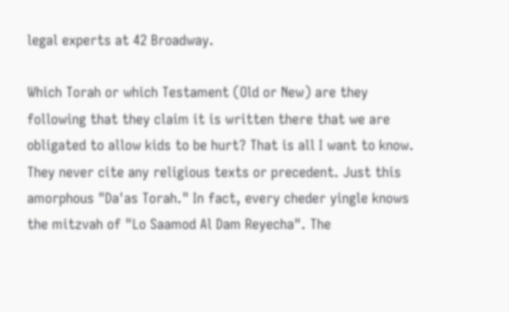legal experts at 42 Broadway.

Which Torah or which Testament (Old or New) are they following that they claim it is written there that we are obligated to allow kids to be hurt? That is all I want to know. They never cite any religious texts or precedent. Just this amorphous "Da'as Torah." In fact, every cheder yingle knows the mitzvah of "Lo Saamod Al Dam Reyecha". The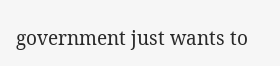government just wants to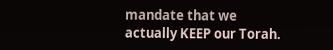mandate that we actually KEEP our Torah.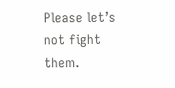Please let’s not fight them.